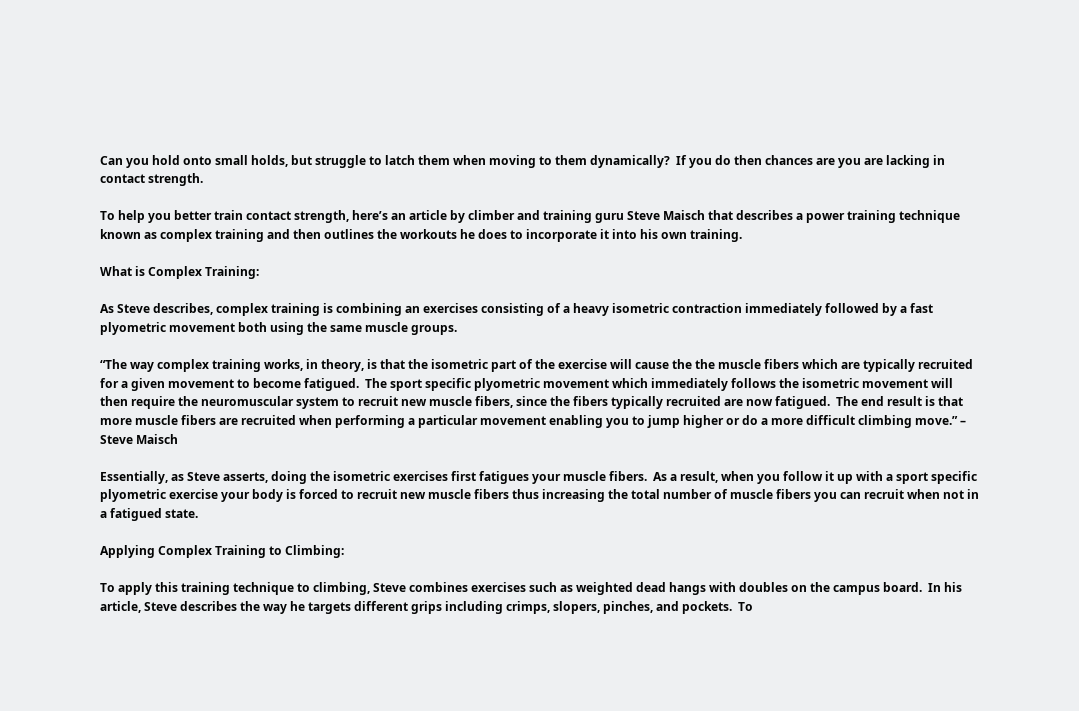Can you hold onto small holds, but struggle to latch them when moving to them dynamically?  If you do then chances are you are lacking in contact strength.

To help you better train contact strength, here’s an article by climber and training guru Steve Maisch that describes a power training technique known as complex training and then outlines the workouts he does to incorporate it into his own training.

What is Complex Training:

As Steve describes, complex training is combining an exercises consisting of a heavy isometric contraction immediately followed by a fast plyometric movement both using the same muscle groups.

“The way complex training works, in theory, is that the isometric part of the exercise will cause the the muscle fibers which are typically recruited for a given movement to become fatigued.  The sport specific plyometric movement which immediately follows the isometric movement will then require the neuromuscular system to recruit new muscle fibers, since the fibers typically recruited are now fatigued.  The end result is that more muscle fibers are recruited when performing a particular movement enabling you to jump higher or do a more difficult climbing move.” – Steve Maisch

Essentially, as Steve asserts, doing the isometric exercises first fatigues your muscle fibers.  As a result, when you follow it up with a sport specific plyometric exercise your body is forced to recruit new muscle fibers thus increasing the total number of muscle fibers you can recruit when not in a fatigued state.

Applying Complex Training to Climbing:

To apply this training technique to climbing, Steve combines exercises such as weighted dead hangs with doubles on the campus board.  In his article, Steve describes the way he targets different grips including crimps, slopers, pinches, and pockets.  To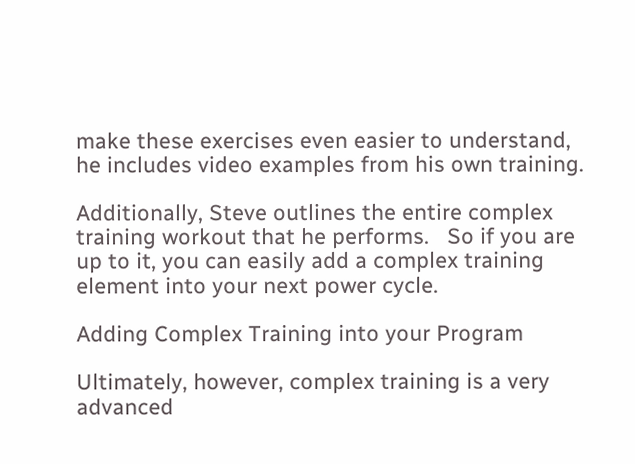make these exercises even easier to understand, he includes video examples from his own training.

Additionally, Steve outlines the entire complex training workout that he performs.   So if you are up to it, you can easily add a complex training element into your next power cycle.

Adding Complex Training into your Program

Ultimately, however, complex training is a very advanced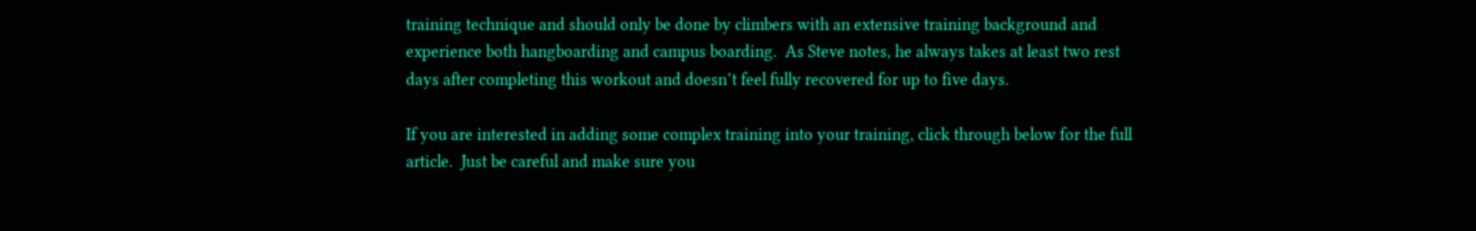training technique and should only be done by climbers with an extensive training background and experience both hangboarding and campus boarding.  As Steve notes, he always takes at least two rest days after completing this workout and doesn’t feel fully recovered for up to five days.

If you are interested in adding some complex training into your training, click through below for the full article.  Just be careful and make sure you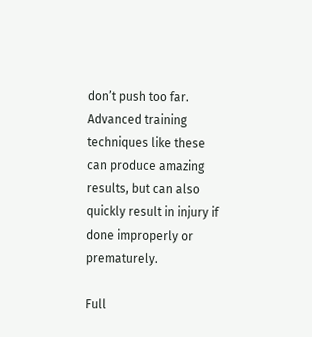don’t push too far.  Advanced training techniques like these can produce amazing results, but can also quickly result in injury if done improperly or prematurely.

Full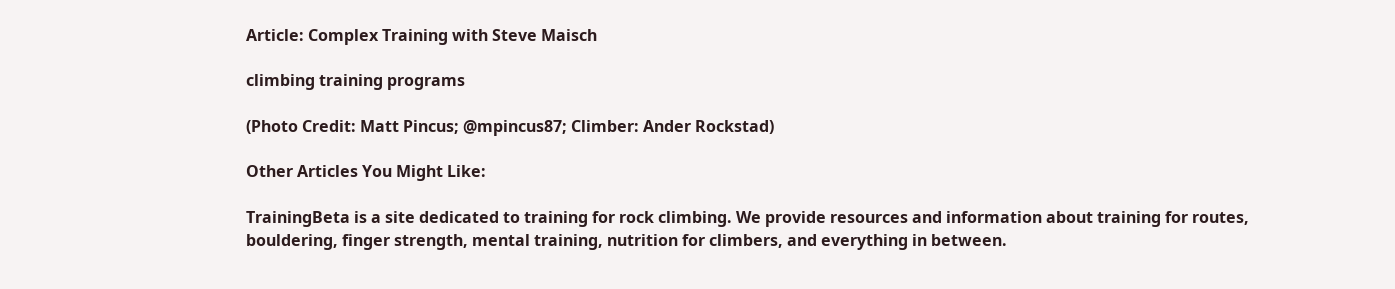Article: Complex Training with Steve Maisch

climbing training programs

(Photo Credit: Matt Pincus; @mpincus87; Climber: Ander Rockstad)

Other Articles You Might Like:

TrainingBeta is a site dedicated to training for rock climbing. We provide resources and information about training for routes, bouldering, finger strength, mental training, nutrition for climbers, and everything in between.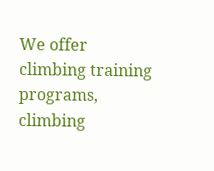We offer climbing training programs, climbing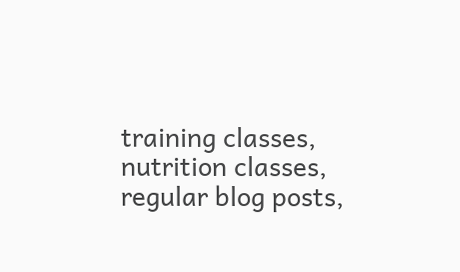training classes, nutrition classes, regular blog posts,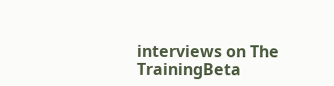interviews on The TrainingBeta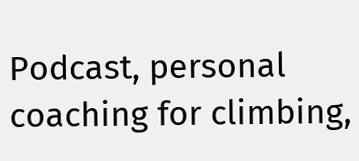Podcast, personal coaching for climbing,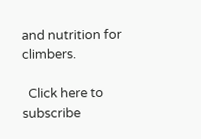and nutrition for climbers.

  Click here to subscribe